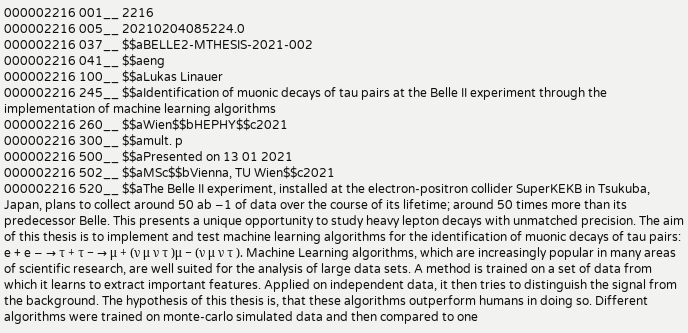000002216 001__ 2216
000002216 005__ 20210204085224.0
000002216 037__ $$aBELLE2-MTHESIS-2021-002
000002216 041__ $$aeng
000002216 100__ $$aLukas Linauer
000002216 245__ $$aIdentification of muonic decays of tau pairs at the Belle II experiment through the implementation of machine learning algorithms
000002216 260__ $$aWien$$bHEPHY$$c2021
000002216 300__ $$amult. p
000002216 500__ $$aPresented on 13 01 2021
000002216 502__ $$aMSc$$bVienna, TU Wien$$c2021
000002216 520__ $$aThe Belle II experiment, installed at the electron-positron collider SuperKEKB in Tsukuba, Japan, plans to collect around 50 ab −1 of data over the course of its lifetime; around 50 times more than its predecessor Belle. This presents a unique opportunity to study heavy lepton decays with unmatched precision. The aim of this thesis is to implement and test machine learning algorithms for the identification of muonic decays of tau pairs: e + e − → τ + τ − → μ + (ν μ ν τ )μ − (ν μ ν τ ). Machine Learning algorithms, which are increasingly popular in many areas of scientific research, are well suited for the analysis of large data sets. A method is trained on a set of data from which it learns to extract important features. Applied on independent data, it then tries to distinguish the signal from the background. The hypothesis of this thesis is, that these algorithms outperform humans in doing so. Different algorithms were trained on monte-carlo simulated data and then compared to one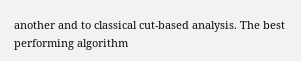another and to classical cut-based analysis. The best performing algorithm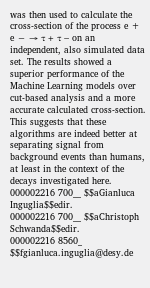was then used to calculate the cross-section of the process e + e − → τ + τ − on an independent, also simulated data set. The results showed a superior performance of the Machine Learning models over cut-based analysis and a more accurate calculated cross-section. This suggests that these algorithms are indeed better at separating signal from background events than humans, at least in the context of the decays investigated here.
000002216 700__ $$aGianluca Inguglia$$edir.
000002216 700__ $$aChristoph Schwanda$$edir.
000002216 8560_ $$fgianluca.inguglia@desy.de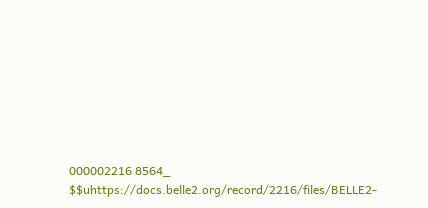000002216 8564_ $$uhttps://docs.belle2.org/record/2216/files/BELLE2-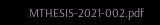MTHESIS-2021-002.pdf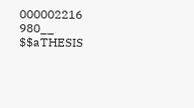000002216 980__ $$aTHESIS